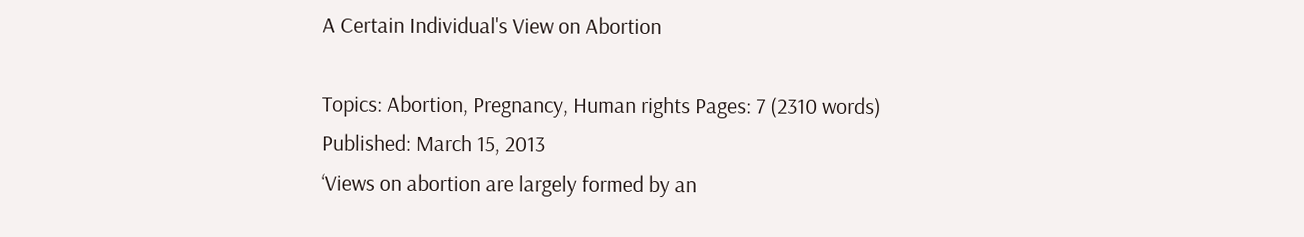A Certain Individual's View on Abortion

Topics: Abortion, Pregnancy, Human rights Pages: 7 (2310 words) Published: March 15, 2013
‘Views on abortion are largely formed by an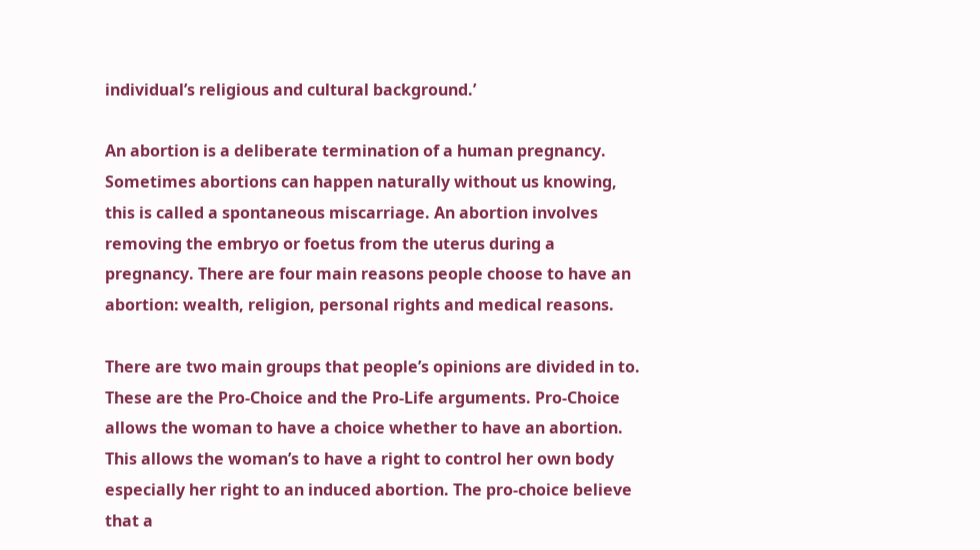individual’s religious and cultural background.’

An abortion is a deliberate termination of a human pregnancy. Sometimes abortions can happen naturally without us knowing, this is called a spontaneous miscarriage. An abortion involves removing the embryo or foetus from the uterus during a pregnancy. There are four main reasons people choose to have an abortion: wealth, religion, personal rights and medical reasons.

There are two main groups that people’s opinions are divided in to. These are the Pro-Choice and the Pro-Life arguments. Pro-Choice allows the woman to have a choice whether to have an abortion. This allows the woman’s to have a right to control her own body especially her right to an induced abortion. The pro-choice believe that a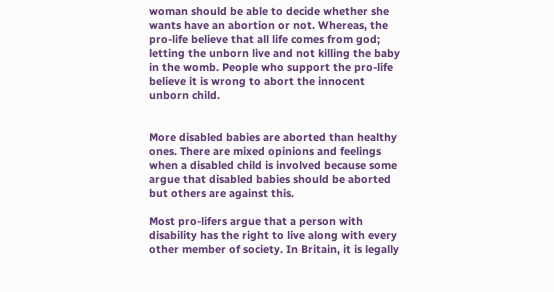woman should be able to decide whether she wants have an abortion or not. Whereas, the pro-life believe that all life comes from god; letting the unborn live and not killing the baby in the womb. People who support the pro-life believe it is wrong to abort the innocent unborn child.


More disabled babies are aborted than healthy ones. There are mixed opinions and feelings when a disabled child is involved because some argue that disabled babies should be aborted but others are against this.

Most pro-lifers argue that a person with disability has the right to live along with every other member of society. In Britain, it is legally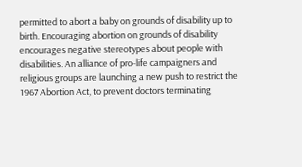permitted to abort a baby on grounds of disability up to birth. Encouraging abortion on grounds of disability encourages negative stereotypes about people with disabilities. An alliance of pro-life campaigners and religious groups are launching a new push to restrict the 1967 Abortion Act, to prevent doctors terminating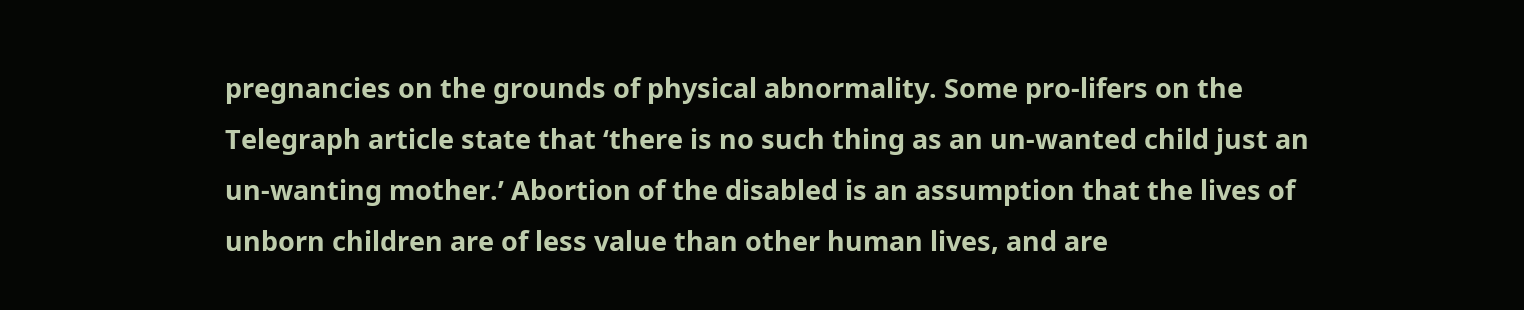pregnancies on the grounds of physical abnormality. Some pro-lifers on the Telegraph article state that ‘there is no such thing as an un-wanted child just an un-wanting mother.’ Abortion of the disabled is an assumption that the lives of unborn children are of less value than other human lives, and are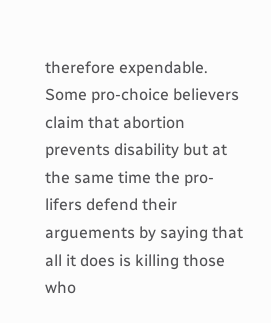therefore expendable. Some pro-choice believers claim that abortion prevents disability but at the same time the pro-lifers defend their arguements by saying that all it does is killing those who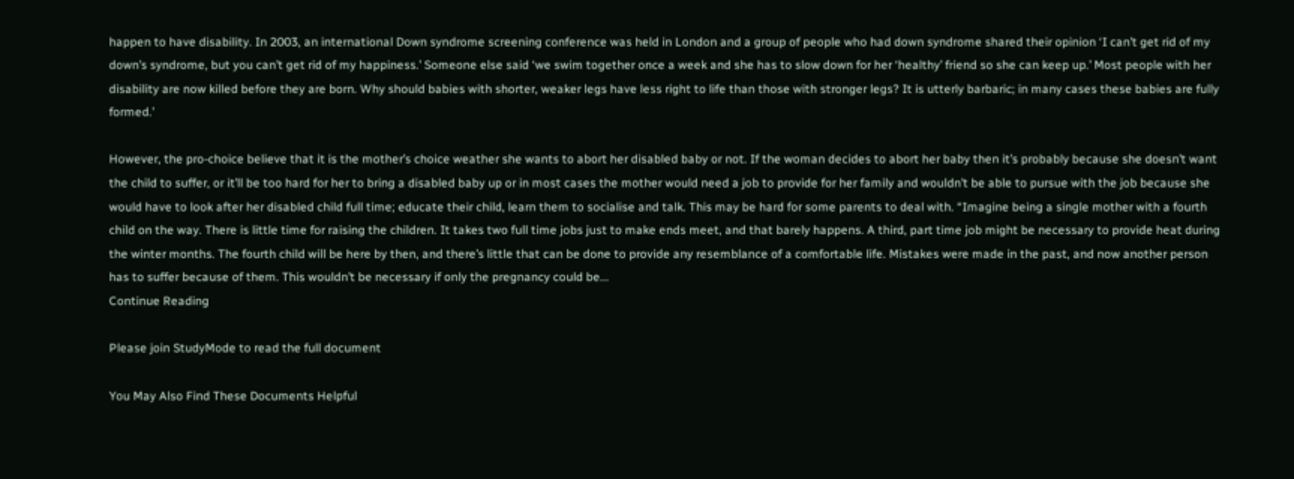happen to have disability. In 2003, an international Down syndrome screening conference was held in London and a group of people who had down syndrome shared their opinion ‘I can’t get rid of my down’s syndrome, but you can’t get rid of my happiness.’ Someone else said ‘we swim together once a week and she has to slow down for her ‘healthy’ friend so she can keep up.’ Most people with her disability are now killed before they are born. Why should babies with shorter, weaker legs have less right to life than those with stronger legs? It is utterly barbaric; in many cases these babies are fully formed.’

However, the pro-choice believe that it is the mother’s choice weather she wants to abort her disabled baby or not. If the woman decides to abort her baby then it’s probably because she doesn’t want the child to suffer, or it’ll be too hard for her to bring a disabled baby up or in most cases the mother would need a job to provide for her family and wouldn’t be able to pursue with the job because she would have to look after her disabled child full time; educate their child, learn them to socialise and talk. This may be hard for some parents to deal with. “Imagine being a single mother with a fourth child on the way. There is little time for raising the children. It takes two full time jobs just to make ends meet, and that barely happens. A third, part time job might be necessary to provide heat during the winter months. The fourth child will be here by then, and there’s little that can be done to provide any resemblance of a comfortable life. Mistakes were made in the past, and now another person has to suffer because of them. This wouldn’t be necessary if only the pregnancy could be...
Continue Reading

Please join StudyMode to read the full document

You May Also Find These Documents Helpful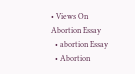• Views On Abortion Essay
  • abortion Essay
  • Abortion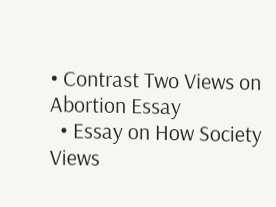• Contrast Two Views on Abortion Essay
  • Essay on How Society Views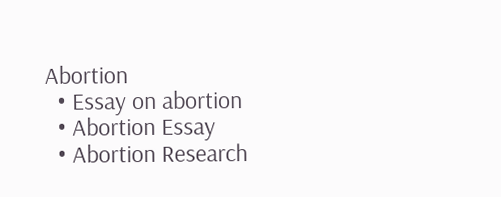Abortion
  • Essay on abortion
  • Abortion Essay
  • Abortion Research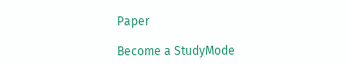Paper

Become a StudyMode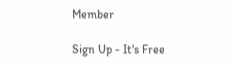Member

Sign Up - It's Free